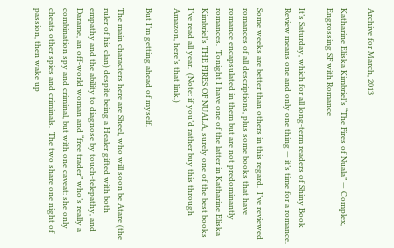Archive for March, 2013

Katharine Eliska Kimbriel’s “The Fires of Nuala” — Complex, Engrossing SF with Romance

It’s Saturday, which for all long-term readers of Shiny Book Review means one and only one thing — it’s time for a romance.

Some weeks are better than others in this regard.  I’ve reviewed romances of all descriptions, plus some books that have romance encapsulated in them but are not predominantly romances.  Tonight I have one of the latter in Katharine Eliska Kimbriel’s THE FIRES OF NUALA, surely one of the best books I’ve read all year.  (Note: if you’d rather buy this through Amazon, here’s that link.)

But I’m getting ahead of myself.

The main characters here are Sheel, who will soon be Atare (the ruler of his clan) despite being a Healer gifted with both empathy and the ability to diagnose by touch-telepathy, and Darame, an off-world woman and “free trader” who’s really a combination spy and criminal, but with one caveat: she only cheats other spies and criminals.  The two share one night of passion, then wake up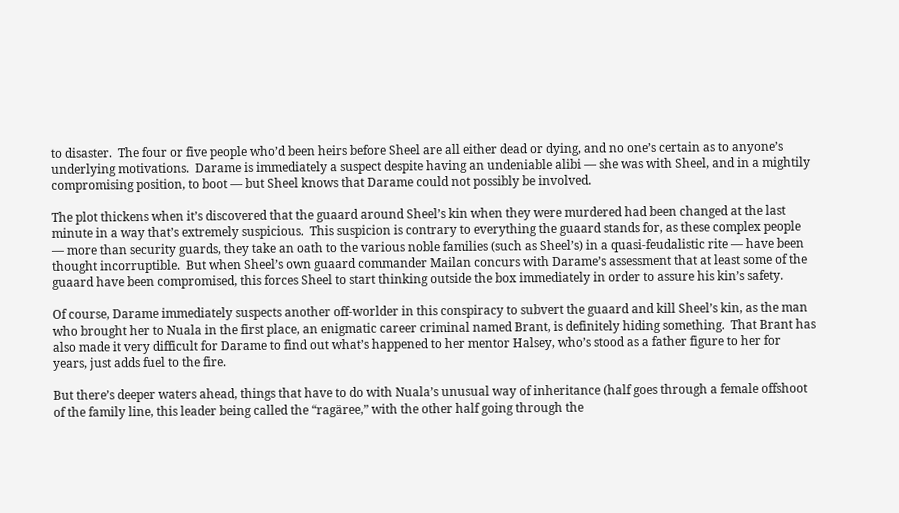to disaster.  The four or five people who’d been heirs before Sheel are all either dead or dying, and no one’s certain as to anyone’s underlying motivations.  Darame is immediately a suspect despite having an undeniable alibi — she was with Sheel, and in a mightily compromising position, to boot — but Sheel knows that Darame could not possibly be involved.

The plot thickens when it’s discovered that the guaard around Sheel’s kin when they were murdered had been changed at the last minute in a way that’s extremely suspicious.  This suspicion is contrary to everything the guaard stands for, as these complex people — more than security guards, they take an oath to the various noble families (such as Sheel’s) in a quasi-feudalistic rite — have been thought incorruptible.  But when Sheel’s own guaard commander Mailan concurs with Darame’s assessment that at least some of the guaard have been compromised, this forces Sheel to start thinking outside the box immediately in order to assure his kin’s safety.

Of course, Darame immediately suspects another off-worlder in this conspiracy to subvert the guaard and kill Sheel’s kin, as the man who brought her to Nuala in the first place, an enigmatic career criminal named Brant, is definitely hiding something.  That Brant has also made it very difficult for Darame to find out what’s happened to her mentor Halsey, who’s stood as a father figure to her for years, just adds fuel to the fire.

But there’s deeper waters ahead, things that have to do with Nuala’s unusual way of inheritance (half goes through a female offshoot of the family line, this leader being called the “ragäree,” with the other half going through the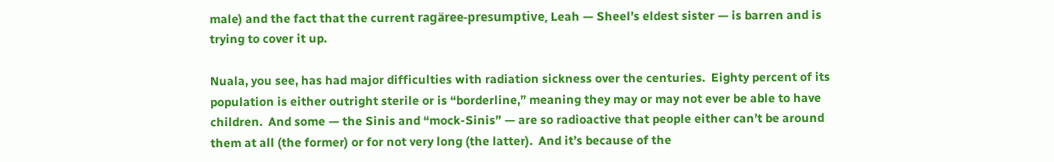male) and the fact that the current ragäree-presumptive, Leah — Sheel’s eldest sister — is barren and is trying to cover it up.

Nuala, you see, has had major difficulties with radiation sickness over the centuries.  Eighty percent of its population is either outright sterile or is “borderline,” meaning they may or may not ever be able to have children.  And some — the Sinis and “mock-Sinis” — are so radioactive that people either can’t be around them at all (the former) or for not very long (the latter).  And it’s because of the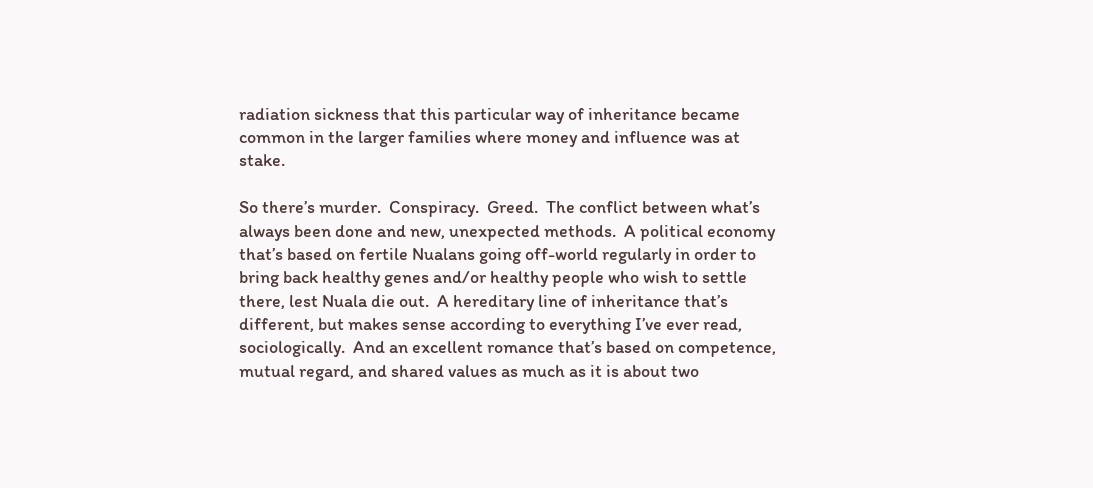radiation sickness that this particular way of inheritance became common in the larger families where money and influence was at stake.

So there’s murder.  Conspiracy.  Greed.  The conflict between what’s always been done and new, unexpected methods.  A political economy that’s based on fertile Nualans going off-world regularly in order to bring back healthy genes and/or healthy people who wish to settle there, lest Nuala die out.  A hereditary line of inheritance that’s different, but makes sense according to everything I’ve ever read, sociologically.  And an excellent romance that’s based on competence, mutual regard, and shared values as much as it is about two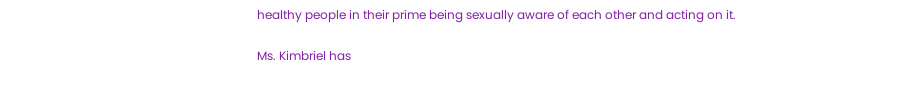healthy people in their prime being sexually aware of each other and acting on it.

Ms. Kimbriel has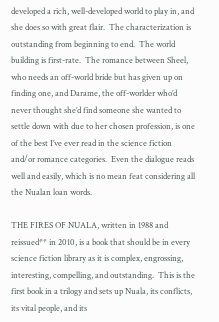developed a rich, well-developed world to play in, and she does so with great flair.  The characterization is outstanding from beginning to end.  The world building is first-rate.  The romance between Sheel, who needs an off-world bride but has given up on finding one, and Darame, the off-worlder who’d never thought she’d find someone she wanted to settle down with due to her chosen profession, is one of the best I’ve ever read in the science fiction and/or romance categories.  Even the dialogue reads well and easily, which is no mean feat considering all the Nualan loan words.

THE FIRES OF NUALA, written in 1988 and reissued** in 2010, is a book that should be in every science fiction library as it is complex, engrossing, interesting, compelling, and outstanding.  This is the first book in a trilogy and sets up Nuala, its conflicts, its vital people, and its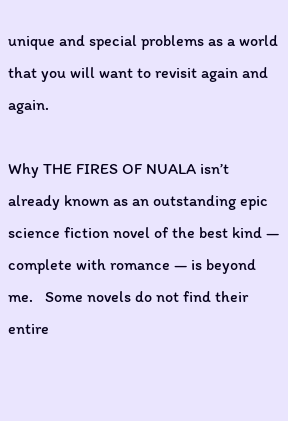unique and special problems as a world that you will want to revisit again and again.

Why THE FIRES OF NUALA isn’t already known as an outstanding epic science fiction novel of the best kind — complete with romance — is beyond me.   Some novels do not find their entire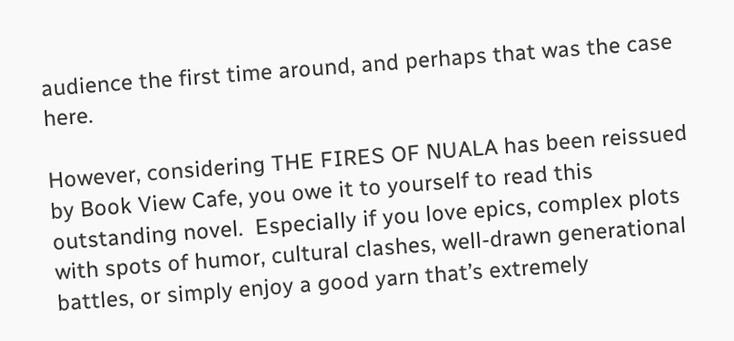audience the first time around, and perhaps that was the case here.

However, considering THE FIRES OF NUALA has been reissued by Book View Cafe, you owe it to yourself to read this outstanding novel.  Especially if you love epics, complex plots with spots of humor, cultural clashes, well-drawn generational battles, or simply enjoy a good yarn that’s extremely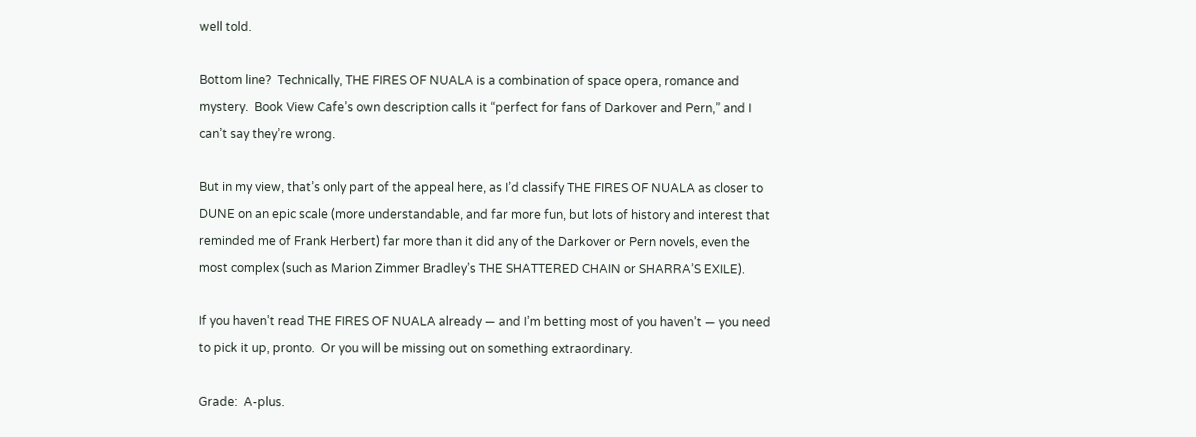well told.

Bottom line?  Technically, THE FIRES OF NUALA is a combination of space opera, romance and mystery.  Book View Cafe’s own description calls it “perfect for fans of Darkover and Pern,” and I can’t say they’re wrong.

But in my view, that’s only part of the appeal here, as I’d classify THE FIRES OF NUALA as closer to DUNE on an epic scale (more understandable, and far more fun, but lots of history and interest that reminded me of Frank Herbert) far more than it did any of the Darkover or Pern novels, even the most complex (such as Marion Zimmer Bradley’s THE SHATTERED CHAIN or SHARRA’S EXILE).

If you haven’t read THE FIRES OF NUALA already — and I’m betting most of you haven’t — you need to pick it up, pronto.  Or you will be missing out on something extraordinary.

Grade:  A-plus.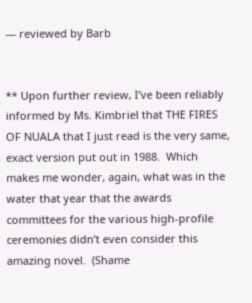— reviewed by Barb


** Upon further review, I’ve been reliably informed by Ms. Kimbriel that THE FIRES OF NUALA that I just read is the very same, exact version put out in 1988.  Which makes me wonder, again, what was in the water that year that the awards committees for the various high-profile ceremonies didn’t even consider this amazing novel.  (Shame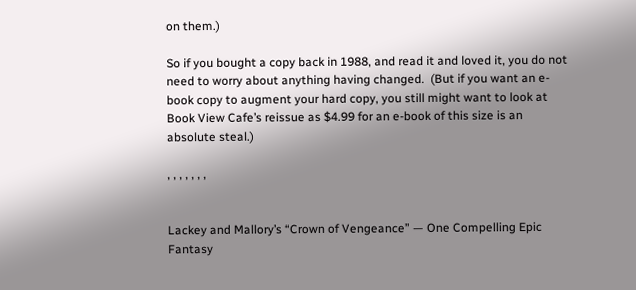on them.)

So if you bought a copy back in 1988, and read it and loved it, you do not need to worry about anything having changed.  (But if you want an e-book copy to augment your hard copy, you still might want to look at Book View Cafe’s reissue as $4.99 for an e-book of this size is an absolute steal.)

, , , , , , ,


Lackey and Mallory’s “Crown of Vengeance” — One Compelling Epic Fantasy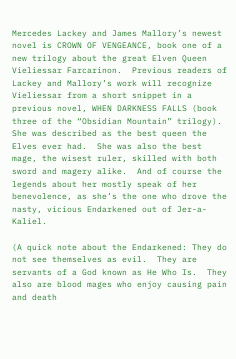Mercedes Lackey and James Mallory’s newest novel is CROWN OF VENGEANCE, book one of a new trilogy about the great Elven Queen Vieliessar Farcarinon.  Previous readers of Lackey and Mallory’s work will recognize Vieliessar from a short snippet in a previous novel, WHEN DARKNESS FALLS (book three of the “Obsidian Mountain” trilogy).  She was described as the best queen the Elves ever had.  She was also the best mage, the wisest ruler, skilled with both sword and magery alike.  And of course the legends about her mostly speak of her benevolence, as she’s the one who drove the nasty, vicious Endarkened out of Jer-a-Kaliel.

(A quick note about the Endarkened: They do not see themselves as evil.  They are servants of a God known as He Who Is.  They also are blood mages who enjoy causing pain and death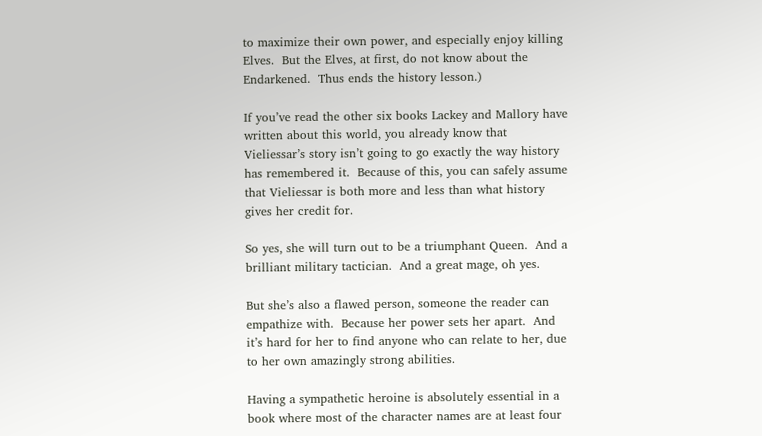to maximize their own power, and especially enjoy killing Elves.  But the Elves, at first, do not know about the Endarkened.  Thus ends the history lesson.)

If you’ve read the other six books Lackey and Mallory have written about this world, you already know that Vieliessar’s story isn’t going to go exactly the way history has remembered it.  Because of this, you can safely assume that Vieliessar is both more and less than what history gives her credit for.

So yes, she will turn out to be a triumphant Queen.  And a brilliant military tactician.  And a great mage, oh yes.

But she’s also a flawed person, someone the reader can empathize with.  Because her power sets her apart.  And it’s hard for her to find anyone who can relate to her, due to her own amazingly strong abilities.

Having a sympathetic heroine is absolutely essential in a book where most of the character names are at least four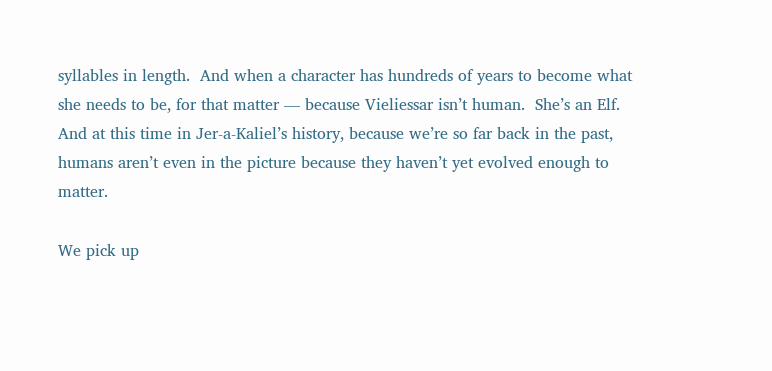syllables in length.  And when a character has hundreds of years to become what she needs to be, for that matter — because Vieliessar isn’t human.  She’s an Elf.  And at this time in Jer-a-Kaliel’s history, because we’re so far back in the past, humans aren’t even in the picture because they haven’t yet evolved enough to matter.

We pick up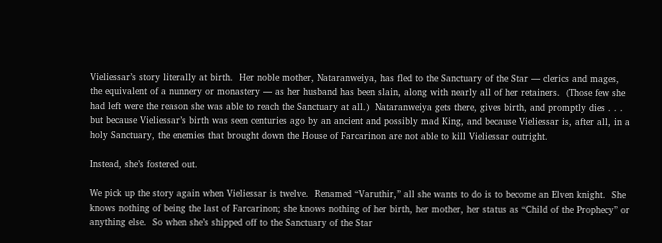Vieliessar’s story literally at birth.  Her noble mother, Nataranweiya, has fled to the Sanctuary of the Star — clerics and mages, the equivalent of a nunnery or monastery — as her husband has been slain, along with nearly all of her retainers.  (Those few she had left were the reason she was able to reach the Sanctuary at all.)  Nataranweiya gets there, gives birth, and promptly dies . . . but because Vieliessar’s birth was seen centuries ago by an ancient and possibly mad King, and because Vieliessar is, after all, in a holy Sanctuary, the enemies that brought down the House of Farcarinon are not able to kill Vieliessar outright.

Instead, she’s fostered out.

We pick up the story again when Vieliessar is twelve.  Renamed “Varuthir,” all she wants to do is to become an Elven knight.  She knows nothing of being the last of Farcarinon; she knows nothing of her birth, her mother, her status as “Child of the Prophecy” or anything else.  So when she’s shipped off to the Sanctuary of the Star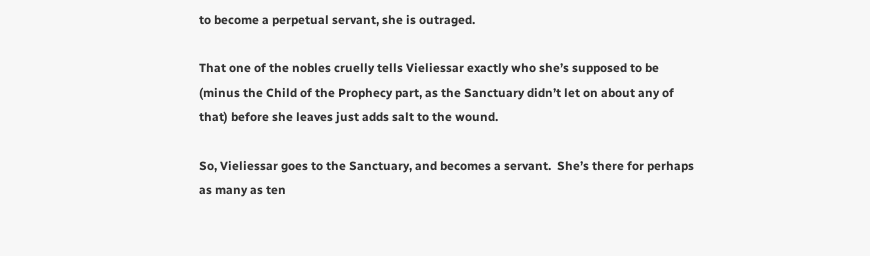to become a perpetual servant, she is outraged.

That one of the nobles cruelly tells Vieliessar exactly who she’s supposed to be (minus the Child of the Prophecy part, as the Sanctuary didn’t let on about any of that) before she leaves just adds salt to the wound.

So, Vieliessar goes to the Sanctuary, and becomes a servant.  She’s there for perhaps as many as ten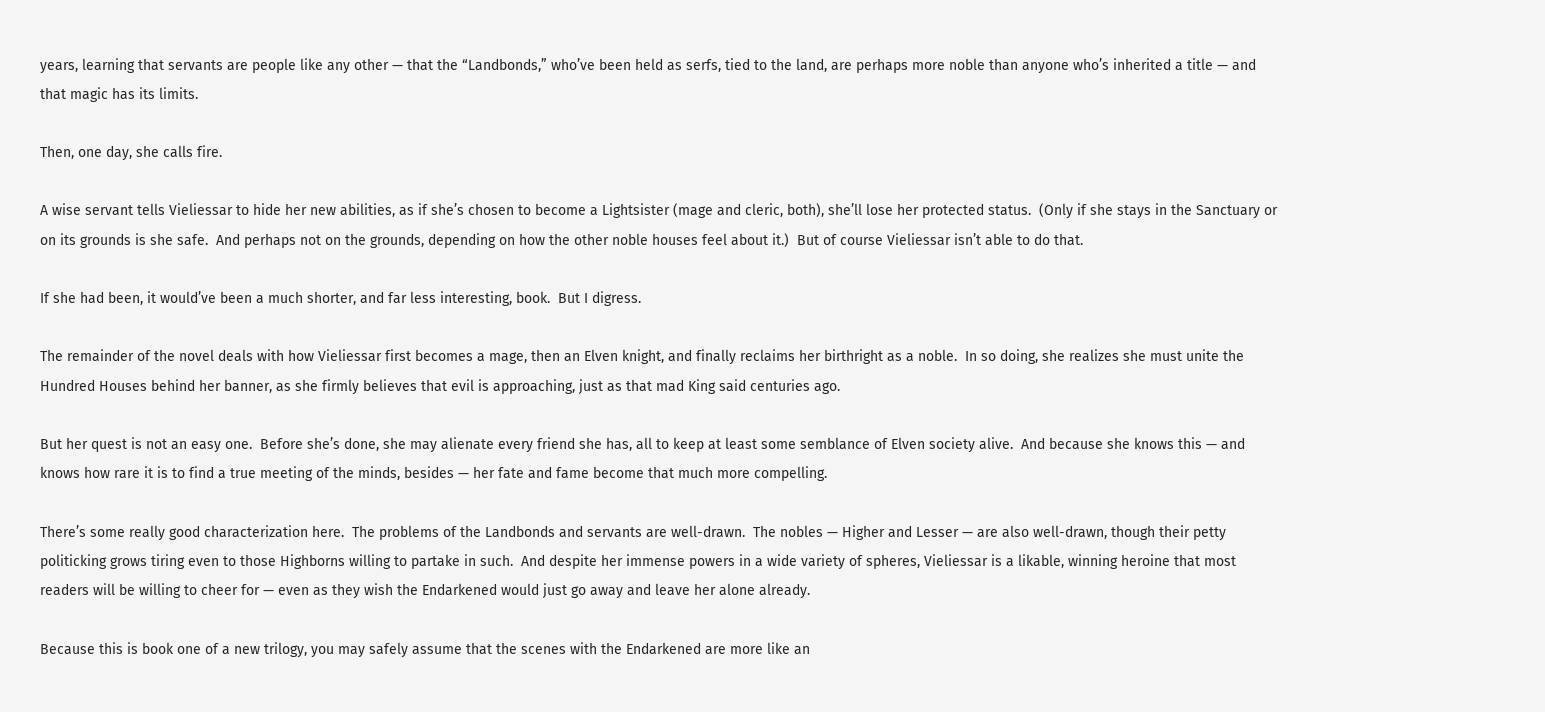years, learning that servants are people like any other — that the “Landbonds,” who’ve been held as serfs, tied to the land, are perhaps more noble than anyone who’s inherited a title — and that magic has its limits.

Then, one day, she calls fire.

A wise servant tells Vieliessar to hide her new abilities, as if she’s chosen to become a Lightsister (mage and cleric, both), she’ll lose her protected status.  (Only if she stays in the Sanctuary or on its grounds is she safe.  And perhaps not on the grounds, depending on how the other noble houses feel about it.)  But of course Vieliessar isn’t able to do that.

If she had been, it would’ve been a much shorter, and far less interesting, book.  But I digress.

The remainder of the novel deals with how Vieliessar first becomes a mage, then an Elven knight, and finally reclaims her birthright as a noble.  In so doing, she realizes she must unite the Hundred Houses behind her banner, as she firmly believes that evil is approaching, just as that mad King said centuries ago.

But her quest is not an easy one.  Before she’s done, she may alienate every friend she has, all to keep at least some semblance of Elven society alive.  And because she knows this — and knows how rare it is to find a true meeting of the minds, besides — her fate and fame become that much more compelling.

There’s some really good characterization here.  The problems of the Landbonds and servants are well-drawn.  The nobles — Higher and Lesser — are also well-drawn, though their petty politicking grows tiring even to those Highborns willing to partake in such.  And despite her immense powers in a wide variety of spheres, Vieliessar is a likable, winning heroine that most readers will be willing to cheer for — even as they wish the Endarkened would just go away and leave her alone already.

Because this is book one of a new trilogy, you may safely assume that the scenes with the Endarkened are more like an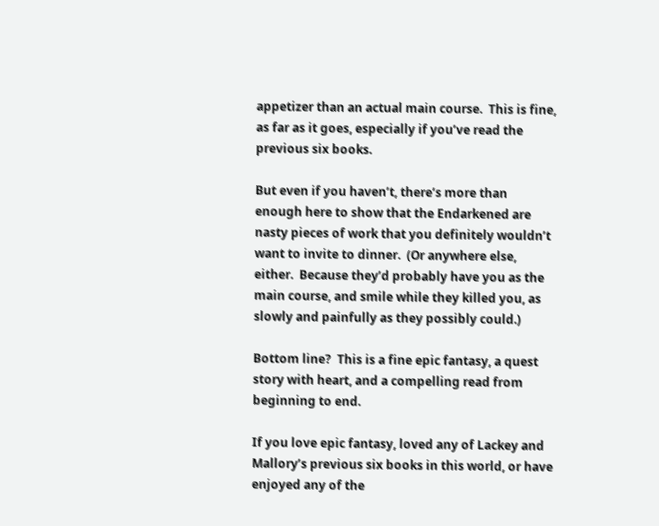appetizer than an actual main course.  This is fine, as far as it goes, especially if you’ve read the previous six books.

But even if you haven’t, there’s more than enough here to show that the Endarkened are nasty pieces of work that you definitely wouldn’t want to invite to dinner.  (Or anywhere else, either.  Because they’d probably have you as the main course, and smile while they killed you, as slowly and painfully as they possibly could.)

Bottom line?  This is a fine epic fantasy, a quest story with heart, and a compelling read from beginning to end.

If you love epic fantasy, loved any of Lackey and Mallory’s previous six books in this world, or have enjoyed any of the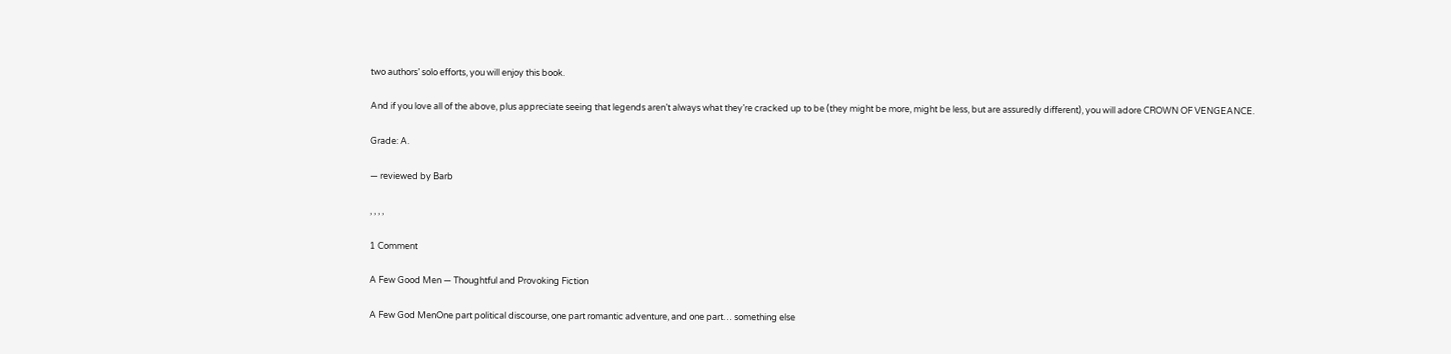two authors’ solo efforts, you will enjoy this book.

And if you love all of the above, plus appreciate seeing that legends aren’t always what they’re cracked up to be (they might be more, might be less, but are assuredly different), you will adore CROWN OF VENGEANCE.

Grade: A.

— reviewed by Barb

, , , ,

1 Comment

A Few Good Men — Thoughtful and Provoking Fiction

A Few God MenOne part political discourse, one part romantic adventure, and one part… something else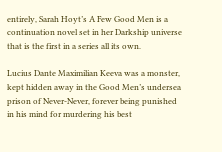entirely, Sarah Hoyt’s A Few Good Men is a continuation novel set in her Darkship universe that is the first in a series all its own.

Lucius Dante Maximilian Keeva was a monster, kept hidden away in the Good Men’s undersea prison of Never-Never, forever being punished in his mind for murdering his best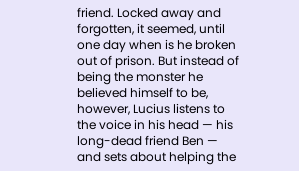friend. Locked away and forgotten, it seemed, until one day when is he broken out of prison. But instead of being the monster he believed himself to be, however, Lucius listens to the voice in his head — his long-dead friend Ben — and sets about helping the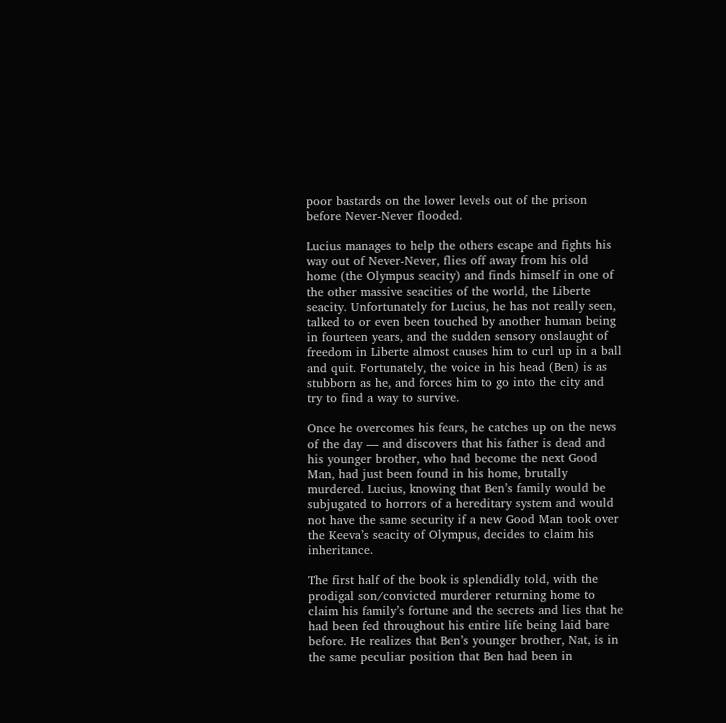poor bastards on the lower levels out of the prison before Never-Never flooded.

Lucius manages to help the others escape and fights his way out of Never-Never, flies off away from his old home (the Olympus seacity) and finds himself in one of the other massive seacities of the world, the Liberte seacity. Unfortunately for Lucius, he has not really seen, talked to or even been touched by another human being in fourteen years, and the sudden sensory onslaught of freedom in Liberte almost causes him to curl up in a ball and quit. Fortunately, the voice in his head (Ben) is as stubborn as he, and forces him to go into the city and try to find a way to survive.

Once he overcomes his fears, he catches up on the news of the day — and discovers that his father is dead and his younger brother, who had become the next Good Man, had just been found in his home, brutally murdered. Lucius, knowing that Ben’s family would be subjugated to horrors of a hereditary system and would not have the same security if a new Good Man took over the Keeva’s seacity of Olympus, decides to claim his inheritance.

The first half of the book is splendidly told, with the prodigal son/convicted murderer returning home to claim his family’s fortune and the secrets and lies that he had been fed throughout his entire life being laid bare before. He realizes that Ben’s younger brother, Nat, is in the same peculiar position that Ben had been in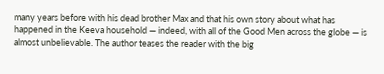many years before with his dead brother Max and that his own story about what has happened in the Keeva household — indeed, with all of the Good Men across the globe — is almost unbelievable. The author teases the reader with the big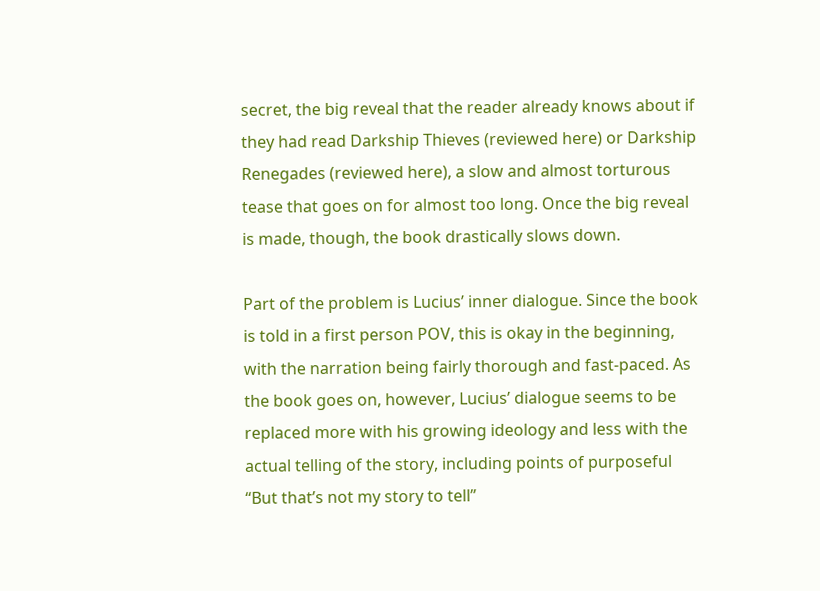secret, the big reveal that the reader already knows about if they had read Darkship Thieves (reviewed here) or Darkship Renegades (reviewed here), a slow and almost torturous tease that goes on for almost too long. Once the big reveal is made, though, the book drastically slows down.

Part of the problem is Lucius’ inner dialogue. Since the book is told in a first person POV, this is okay in the beginning, with the narration being fairly thorough and fast-paced. As the book goes on, however, Lucius’ dialogue seems to be replaced more with his growing ideology and less with the actual telling of the story, including points of purposeful “But that’s not my story to tell”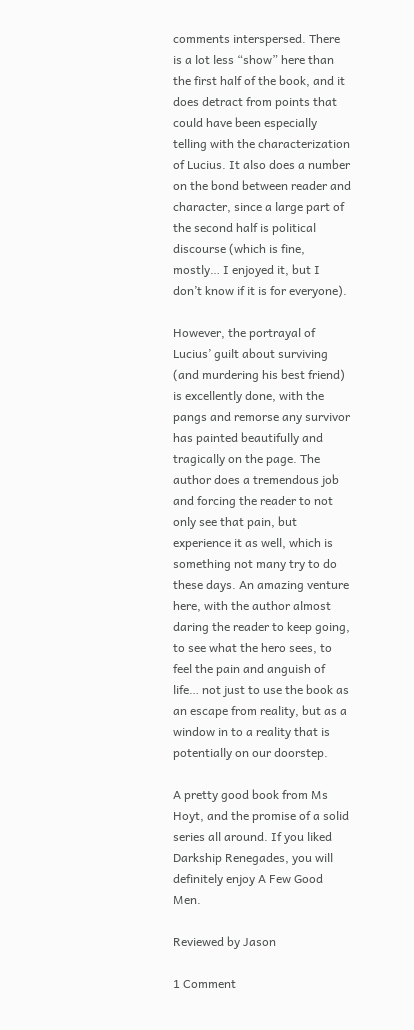comments interspersed. There is a lot less “show” here than the first half of the book, and it does detract from points that could have been especially telling with the characterization of Lucius. It also does a number on the bond between reader and character, since a large part of the second half is political discourse (which is fine, mostly… I enjoyed it, but I don’t know if it is for everyone).

However, the portrayal of Lucius’ guilt about surviving (and murdering his best friend) is excellently done, with the pangs and remorse any survivor has painted beautifully and tragically on the page. The author does a tremendous job and forcing the reader to not only see that pain, but experience it as well, which is something not many try to do these days. An amazing venture here, with the author almost daring the reader to keep going, to see what the hero sees, to feel the pain and anguish of life… not just to use the book as an escape from reality, but as a window in to a reality that is potentially on our doorstep.

A pretty good book from Ms Hoyt, and the promise of a solid series all around. If you liked Darkship Renegades, you will definitely enjoy A Few Good Men.

Reviewed by Jason

1 Comment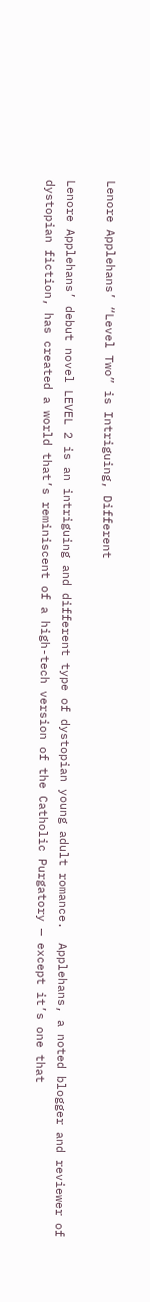Lenore Applehans’ “Level Two” is Intriguing, Different

Lenore Applehans’ debut novel LEVEL 2 is an intriguing and different type of dystopian young adult romance.  Applehans, a noted blogger and reviewer of dystopian fiction, has created a world that’s reminiscent of a high-tech version of the Catholic Purgatory — except it’s one that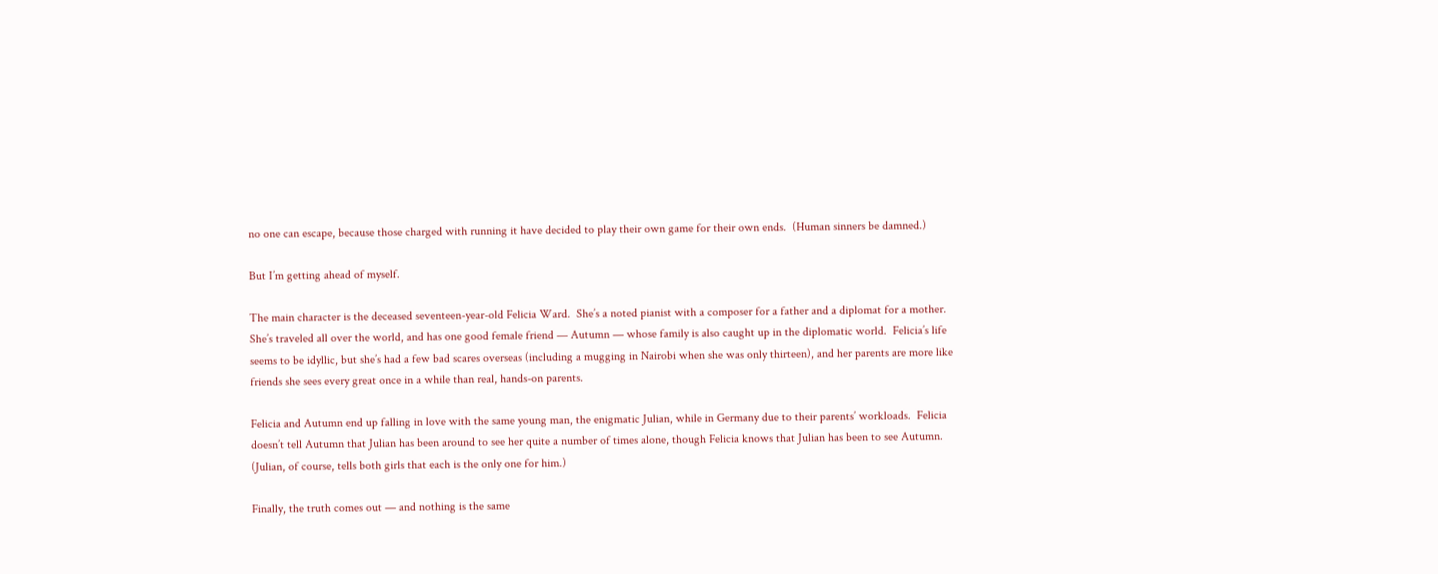no one can escape, because those charged with running it have decided to play their own game for their own ends.  (Human sinners be damned.)

But I’m getting ahead of myself.

The main character is the deceased seventeen-year-old Felicia Ward.  She’s a noted pianist with a composer for a father and a diplomat for a mother.  She’s traveled all over the world, and has one good female friend — Autumn — whose family is also caught up in the diplomatic world.  Felicia’s life seems to be idyllic, but she’s had a few bad scares overseas (including a mugging in Nairobi when she was only thirteen), and her parents are more like friends she sees every great once in a while than real, hands-on parents.

Felicia and Autumn end up falling in love with the same young man, the enigmatic Julian, while in Germany due to their parents’ workloads.  Felicia doesn’t tell Autumn that Julian has been around to see her quite a number of times alone, though Felicia knows that Julian has been to see Autumn.  (Julian, of course, tells both girls that each is the only one for him.)

Finally, the truth comes out — and nothing is the same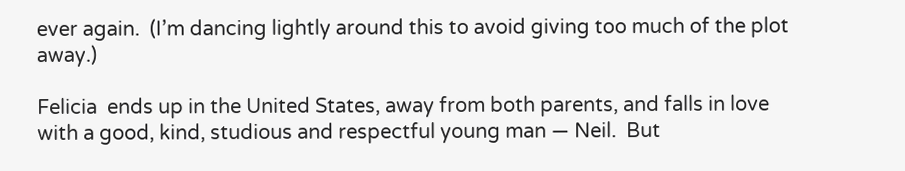ever again.  (I’m dancing lightly around this to avoid giving too much of the plot away.)

Felicia  ends up in the United States, away from both parents, and falls in love with a good, kind, studious and respectful young man — Neil.  But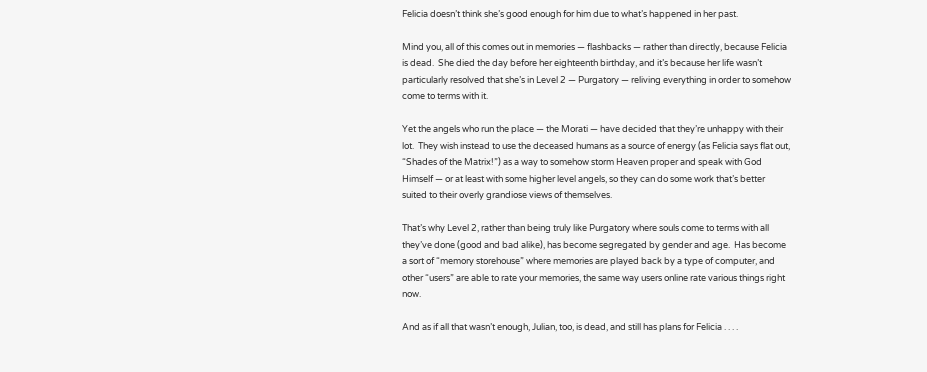Felicia doesn’t think she’s good enough for him due to what’s happened in her past.

Mind you, all of this comes out in memories — flashbacks — rather than directly, because Felicia is dead.  She died the day before her eighteenth birthday, and it’s because her life wasn’t particularly resolved that she’s in Level 2 — Purgatory — reliving everything in order to somehow come to terms with it.

Yet the angels who run the place — the Morati — have decided that they’re unhappy with their lot.  They wish instead to use the deceased humans as a source of energy (as Felicia says flat out, “Shades of the Matrix!”) as a way to somehow storm Heaven proper and speak with God Himself — or at least with some higher level angels, so they can do some work that’s better suited to their overly grandiose views of themselves.

That’s why Level 2, rather than being truly like Purgatory where souls come to terms with all they’ve done (good and bad alike), has become segregated by gender and age.  Has become a sort of “memory storehouse” where memories are played back by a type of computer, and other “users” are able to rate your memories, the same way users online rate various things right now.

And as if all that wasn’t enough, Julian, too, is dead, and still has plans for Felicia . . . .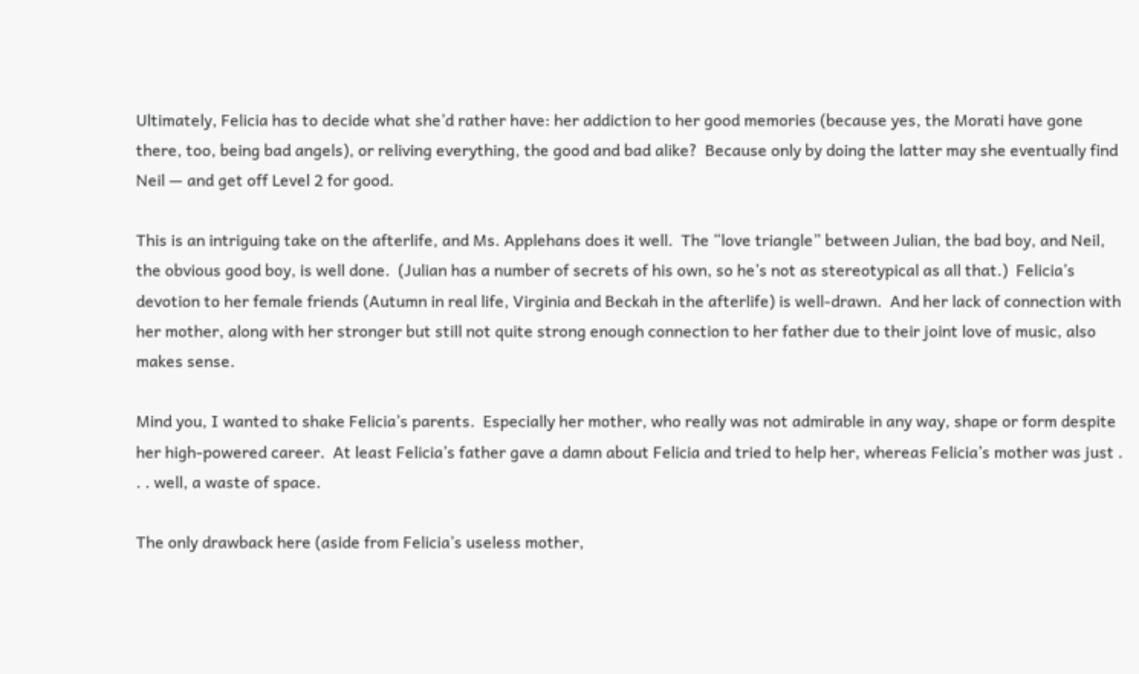Ultimately, Felicia has to decide what she’d rather have: her addiction to her good memories (because yes, the Morati have gone there, too, being bad angels), or reliving everything, the good and bad alike?  Because only by doing the latter may she eventually find Neil — and get off Level 2 for good.

This is an intriguing take on the afterlife, and Ms. Applehans does it well.  The “love triangle” between Julian, the bad boy, and Neil, the obvious good boy, is well done.  (Julian has a number of secrets of his own, so he’s not as stereotypical as all that.)  Felicia’s devotion to her female friends (Autumn in real life, Virginia and Beckah in the afterlife) is well-drawn.  And her lack of connection with her mother, along with her stronger but still not quite strong enough connection to her father due to their joint love of music, also makes sense.

Mind you, I wanted to shake Felicia’s parents.  Especially her mother, who really was not admirable in any way, shape or form despite her high-powered career.  At least Felicia’s father gave a damn about Felicia and tried to help her, whereas Felicia’s mother was just . . . well, a waste of space.

The only drawback here (aside from Felicia’s useless mother,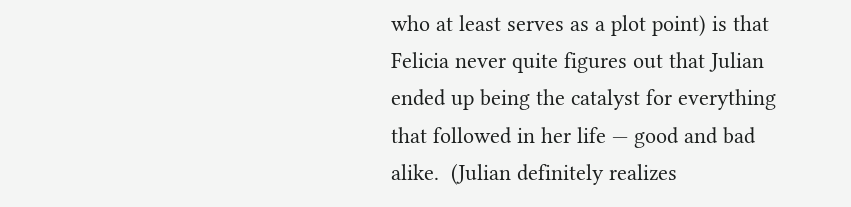who at least serves as a plot point) is that Felicia never quite figures out that Julian ended up being the catalyst for everything that followed in her life — good and bad alike.  (Julian definitely realizes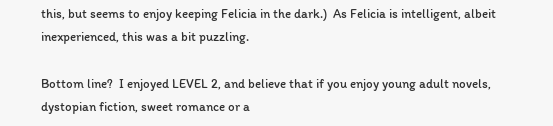this, but seems to enjoy keeping Felicia in the dark.)  As Felicia is intelligent, albeit inexperienced, this was a bit puzzling.

Bottom line?  I enjoyed LEVEL 2, and believe that if you enjoy young adult novels, dystopian fiction, sweet romance or a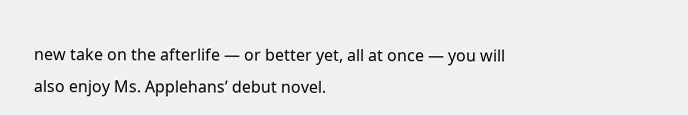new take on the afterlife — or better yet, all at once — you will also enjoy Ms. Applehans’ debut novel.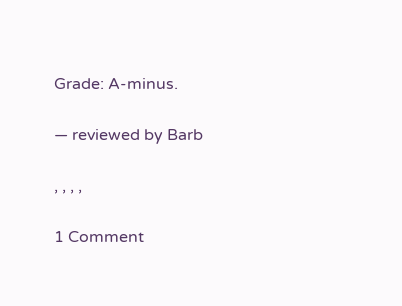Grade: A-minus.

— reviewed by Barb

, , , ,

1 Comment